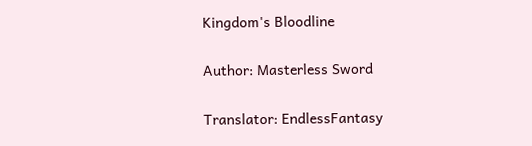Kingdom's Bloodline

Author: Masterless Sword

Translator: EndlessFantasy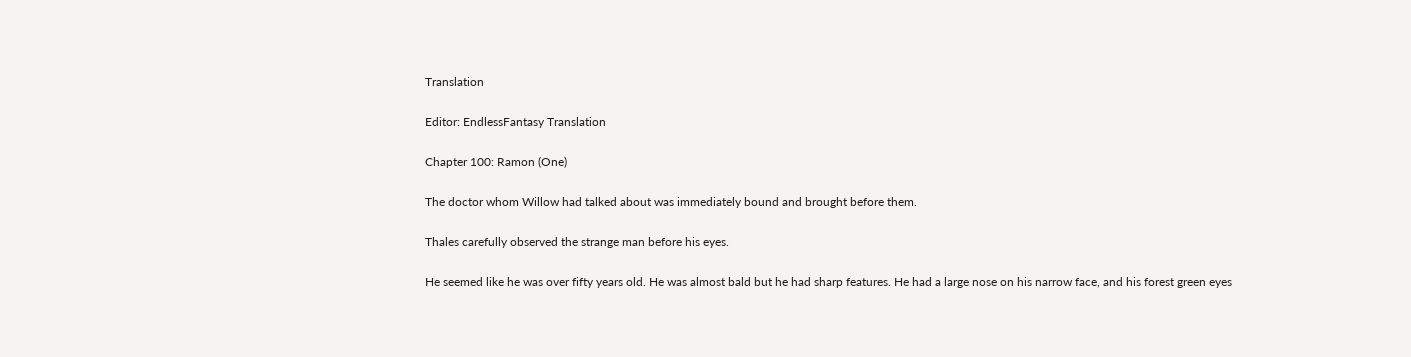Translation

Editor: EndlessFantasy Translation

Chapter 100: Ramon (One)

The doctor whom Willow had talked about was immediately bound and brought before them.

Thales carefully observed the strange man before his eyes.

He seemed like he was over fifty years old. He was almost bald but he had sharp features. He had a large nose on his narrow face, and his forest green eyes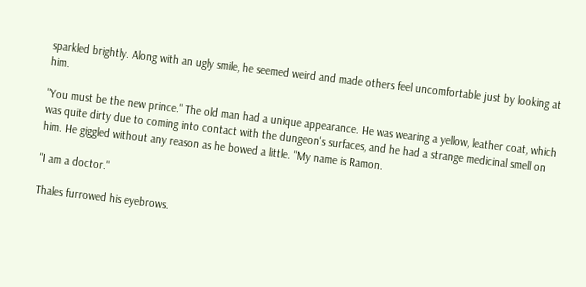sparkled brightly. Along with an ugly smile, he seemed weird and made others feel uncomfortable just by looking at him.

"You must be the new prince." The old man had a unique appearance. He was wearing a yellow, leather coat, which was quite dirty due to coming into contact with the dungeon's surfaces, and he had a strange medicinal smell on him. He giggled without any reason as he bowed a little. "My name is Ramon.

"I am a doctor."

Thales furrowed his eyebrows.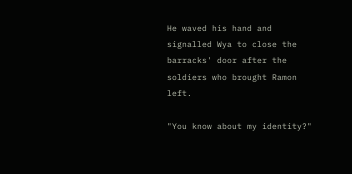He waved his hand and signalled Wya to close the barracks' door after the soldiers who brought Ramon left.

"You know about my identity?"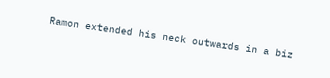Ramon extended his neck outwards in a biz